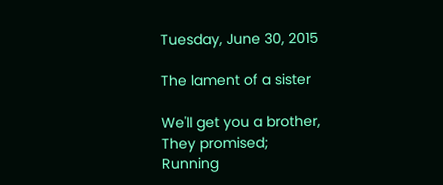Tuesday, June 30, 2015

The lament of a sister

We'll get you a brother,
They promised;
Running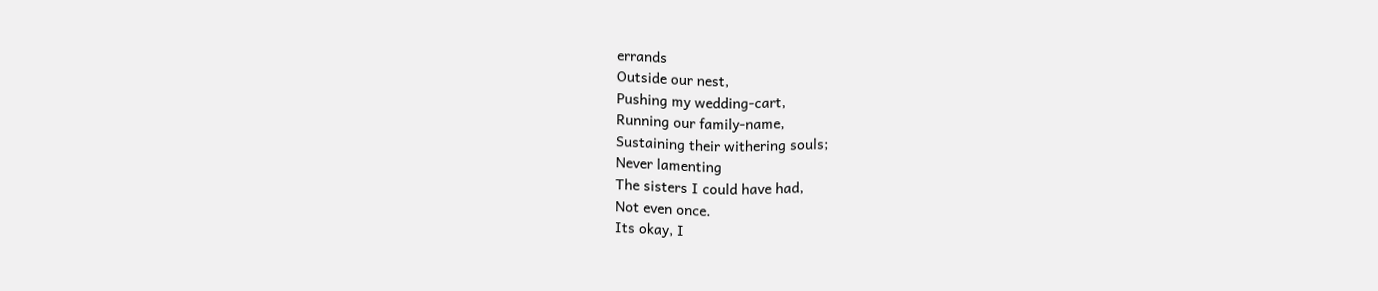errands
Outside our nest,
Pushing my wedding-cart,
Running our family-name,
Sustaining their withering souls;
Never lamenting
The sisters I could have had,
Not even once.
Its okay, I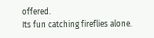offered.
Its fun catching fireflies alone.